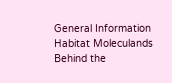General Information
Habitat Moleculands
Behind the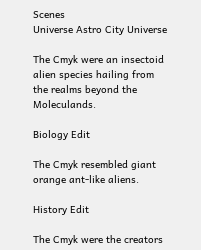Scenes
Universe Astro City Universe

The Cmyk were an insectoid alien species hailing from the realms beyond the Moleculands.

Biology Edit

The Cmyk resembled giant orange ant-like aliens.

History Edit

The Cmyk were the creators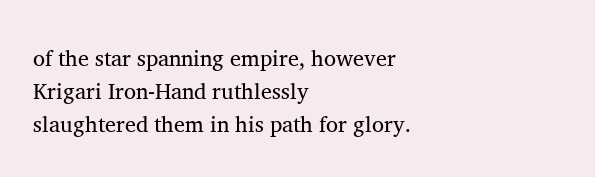of the star spanning empire, however Krigari Iron-Hand ruthlessly slaughtered them in his path for glory.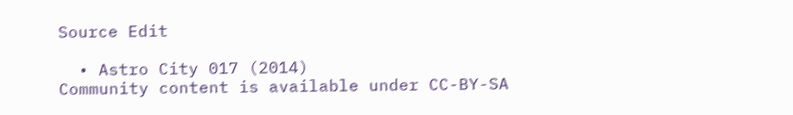Source Edit

  • Astro City 017 (2014)
Community content is available under CC-BY-SA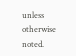unless otherwise noted.